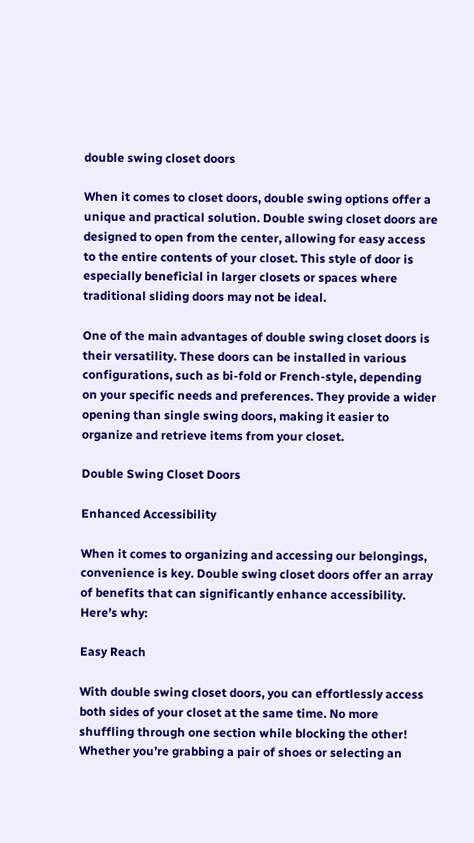double swing closet doors

When it comes to closet doors, double swing options offer a unique and practical solution. Double swing closet doors are designed to open from the center, allowing for easy access to the entire contents of your closet. This style of door is especially beneficial in larger closets or spaces where traditional sliding doors may not be ideal.

One of the main advantages of double swing closet doors is their versatility. These doors can be installed in various configurations, such as bi-fold or French-style, depending on your specific needs and preferences. They provide a wider opening than single swing doors, making it easier to organize and retrieve items from your closet.

Double Swing Closet Doors

Enhanced Accessibility

When it comes to organizing and accessing our belongings, convenience is key. Double swing closet doors offer an array of benefits that can significantly enhance accessibility. Here’s why:

Easy Reach

With double swing closet doors, you can effortlessly access both sides of your closet at the same time. No more shuffling through one section while blocking the other! Whether you’re grabbing a pair of shoes or selecting an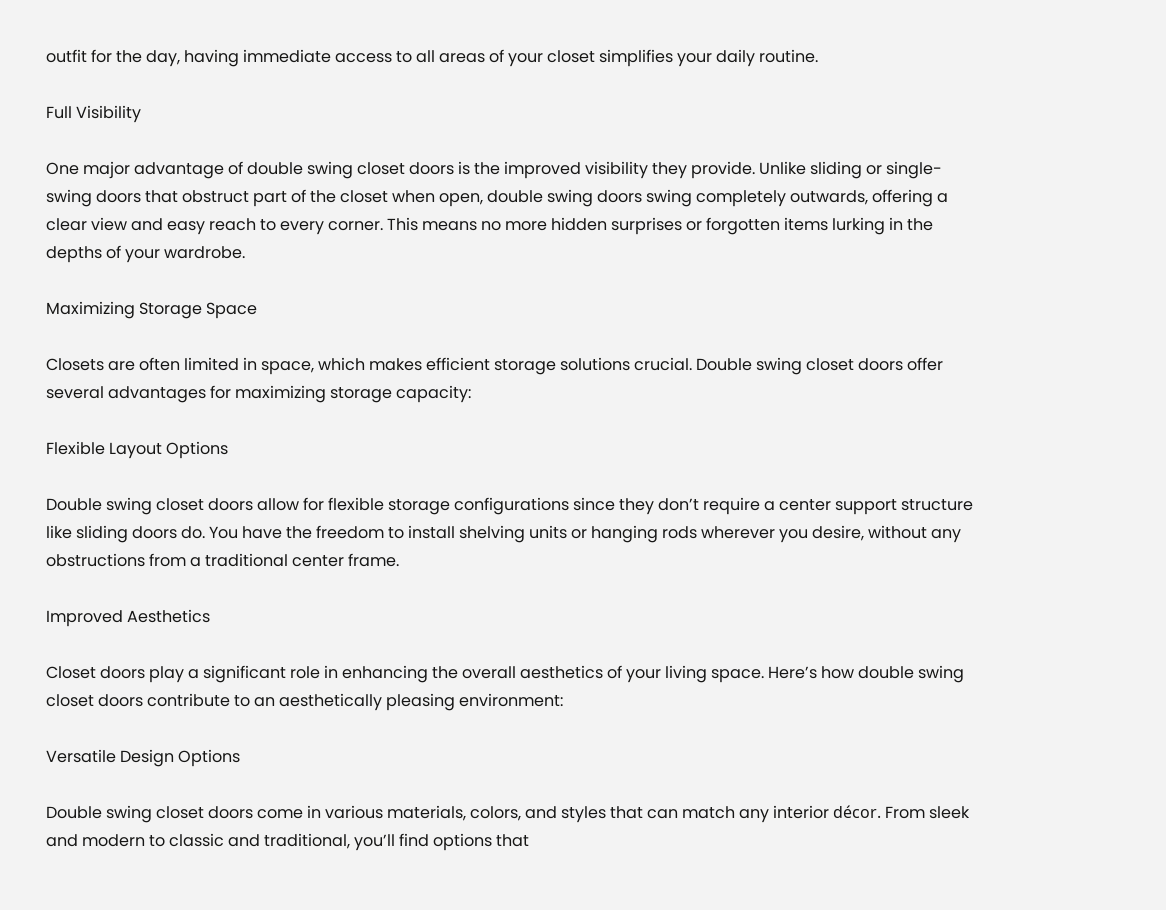outfit for the day, having immediate access to all areas of your closet simplifies your daily routine.

Full Visibility

One major advantage of double swing closet doors is the improved visibility they provide. Unlike sliding or single-swing doors that obstruct part of the closet when open, double swing doors swing completely outwards, offering a clear view and easy reach to every corner. This means no more hidden surprises or forgotten items lurking in the depths of your wardrobe.

Maximizing Storage Space

Closets are often limited in space, which makes efficient storage solutions crucial. Double swing closet doors offer several advantages for maximizing storage capacity:

Flexible Layout Options

Double swing closet doors allow for flexible storage configurations since they don’t require a center support structure like sliding doors do. You have the freedom to install shelving units or hanging rods wherever you desire, without any obstructions from a traditional center frame.

Improved Aesthetics

Closet doors play a significant role in enhancing the overall aesthetics of your living space. Here’s how double swing closet doors contribute to an aesthetically pleasing environment:

Versatile Design Options

Double swing closet doors come in various materials, colors, and styles that can match any interior décor. From sleek and modern to classic and traditional, you’ll find options that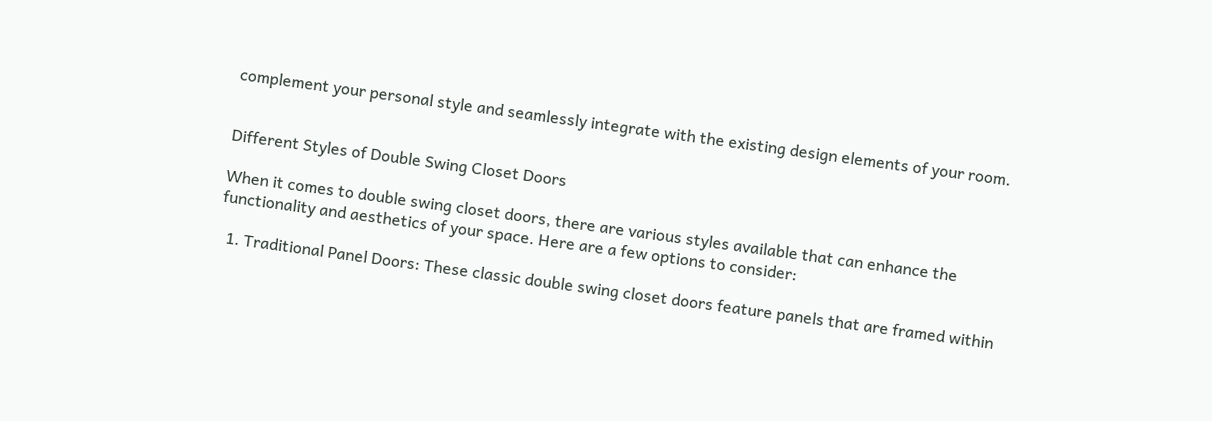complement your personal style and seamlessly integrate with the existing design elements of your room.


Different Styles of Double Swing Closet Doors

When it comes to double swing closet doors, there are various styles available that can enhance the functionality and aesthetics of your space. Here are a few options to consider:

  1. Traditional Panel Doors: These classic double swing closet doors feature panels that are framed within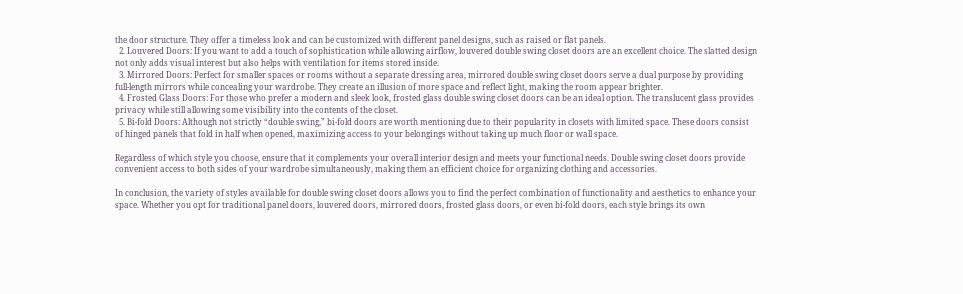the door structure. They offer a timeless look and can be customized with different panel designs, such as raised or flat panels.
  2. Louvered Doors: If you want to add a touch of sophistication while allowing airflow, louvered double swing closet doors are an excellent choice. The slatted design not only adds visual interest but also helps with ventilation for items stored inside.
  3. Mirrored Doors: Perfect for smaller spaces or rooms without a separate dressing area, mirrored double swing closet doors serve a dual purpose by providing full-length mirrors while concealing your wardrobe. They create an illusion of more space and reflect light, making the room appear brighter.
  4. Frosted Glass Doors: For those who prefer a modern and sleek look, frosted glass double swing closet doors can be an ideal option. The translucent glass provides privacy while still allowing some visibility into the contents of the closet.
  5. Bi-fold Doors: Although not strictly “double swing,” bi-fold doors are worth mentioning due to their popularity in closets with limited space. These doors consist of hinged panels that fold in half when opened, maximizing access to your belongings without taking up much floor or wall space.

Regardless of which style you choose, ensure that it complements your overall interior design and meets your functional needs. Double swing closet doors provide convenient access to both sides of your wardrobe simultaneously, making them an efficient choice for organizing clothing and accessories.

In conclusion, the variety of styles available for double swing closet doors allows you to find the perfect combination of functionality and aesthetics to enhance your space. Whether you opt for traditional panel doors, louvered doors, mirrored doors, frosted glass doors, or even bi-fold doors, each style brings its own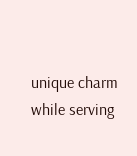unique charm while serving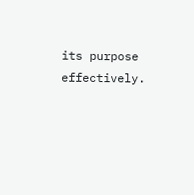its purpose effectively.